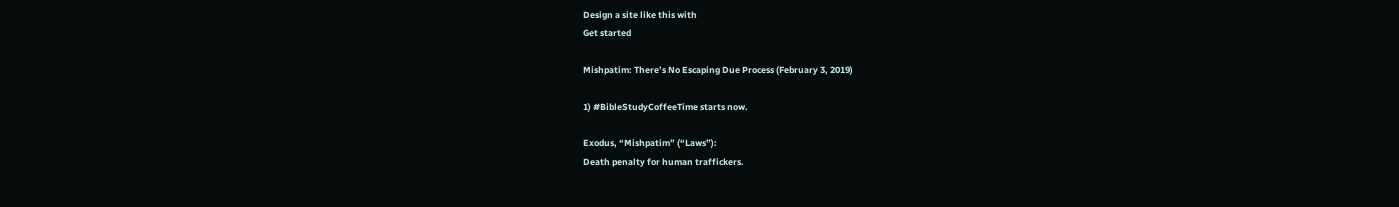Design a site like this with
Get started

Mishpatim: There’s No Escaping Due Process (February 3, 2019)

1) #BibleStudyCoffeeTime starts now.

Exodus, “Mishpatim” (“Laws”):
Death penalty for human traffickers.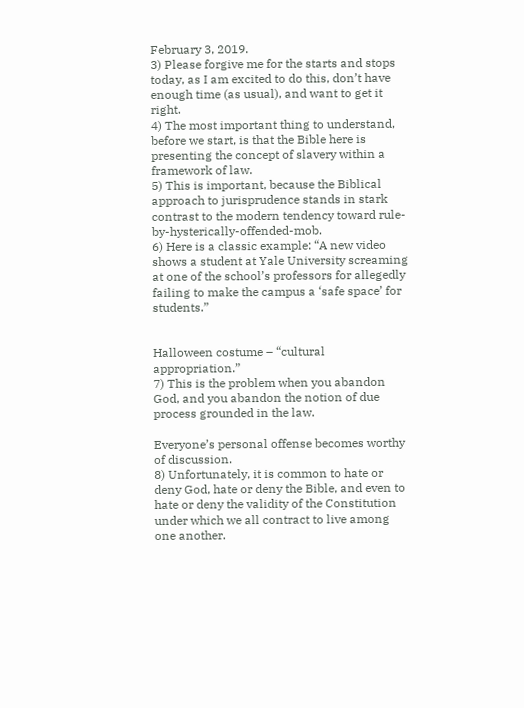February 3, 2019.
3) Please forgive me for the starts and stops today, as I am excited to do this, don’t have enough time (as usual), and want to get it right.
4) The most important thing to understand, before we start, is that the Bible here is presenting the concept of slavery within a framework of law.
5) This is important, because the Biblical approach to jurisprudence stands in stark contrast to the modern tendency toward rule-by-hysterically-offended-mob.
6) Here is a classic example: “A new video shows a student at Yale University screaming at one of the school’s professors for allegedly failing to make the campus a ‘safe space’ for students.”


Halloween costume – “cultural appropriation.”
7) This is the problem when you abandon God, and you abandon the notion of due process grounded in the law.

Everyone’s personal offense becomes worthy of discussion.
8) Unfortunately, it is common to hate or deny God, hate or deny the Bible, and even to hate or deny the validity of the Constitution under which we all contract to live among one another.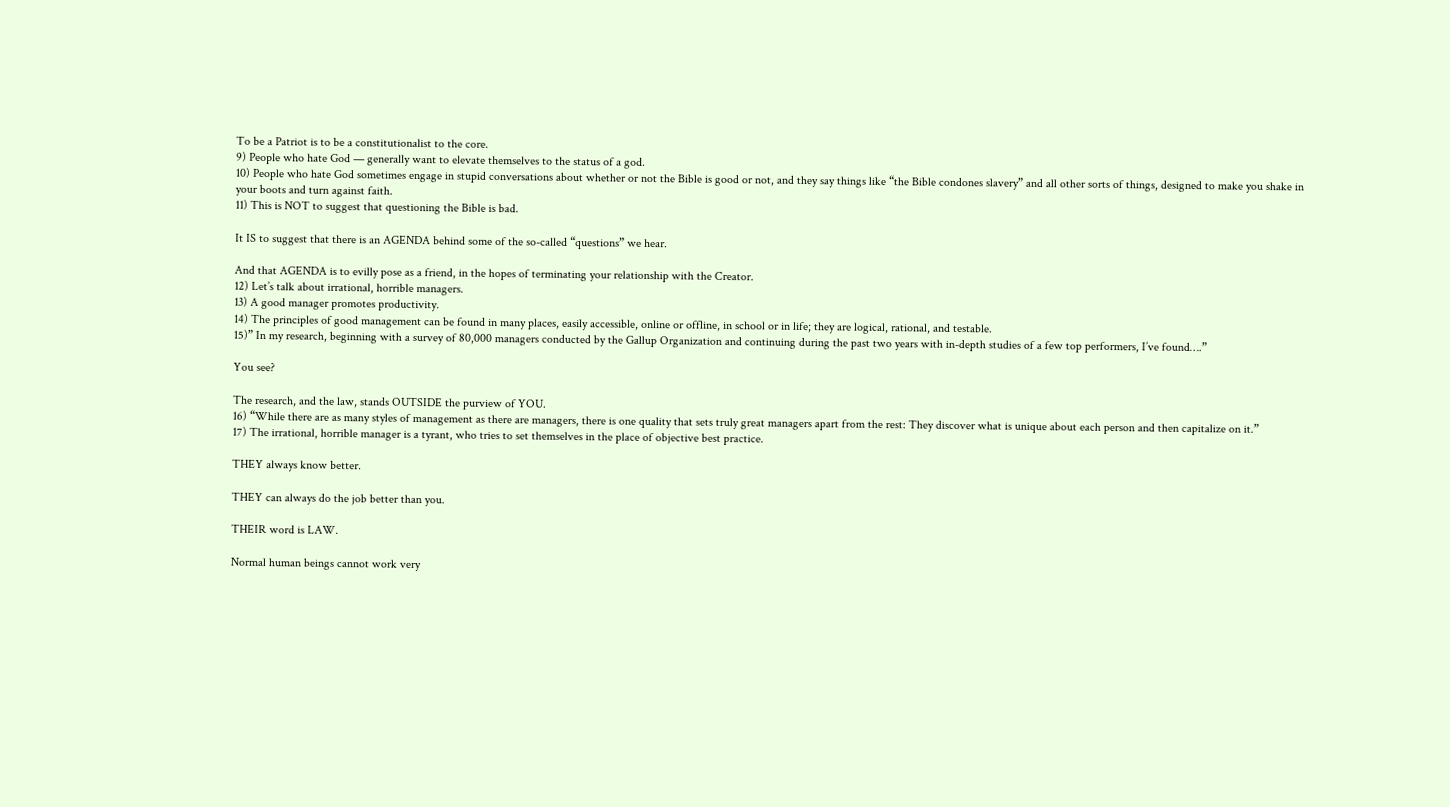To be a Patriot is to be a constitutionalist to the core.
9) People who hate God — generally want to elevate themselves to the status of a god.
10) People who hate God sometimes engage in stupid conversations about whether or not the Bible is good or not, and they say things like “the Bible condones slavery” and all other sorts of things, designed to make you shake in your boots and turn against faith.
11) This is NOT to suggest that questioning the Bible is bad.

It IS to suggest that there is an AGENDA behind some of the so-called “questions” we hear.

And that AGENDA is to evilly pose as a friend, in the hopes of terminating your relationship with the Creator.
12) Let’s talk about irrational, horrible managers.
13) A good manager promotes productivity.
14) The principles of good management can be found in many places, easily accessible, online or offline, in school or in life; they are logical, rational, and testable.
15)” In my research, beginning with a survey of 80,000 managers conducted by the Gallup Organization and continuing during the past two years with in-depth studies of a few top performers, I’ve found….”

You see?

The research, and the law, stands OUTSIDE the purview of YOU.
16) “While there are as many styles of management as there are managers, there is one quality that sets truly great managers apart from the rest: They discover what is unique about each person and then capitalize on it.”
17) The irrational, horrible manager is a tyrant, who tries to set themselves in the place of objective best practice.

THEY always know better.

THEY can always do the job better than you.

THEIR word is LAW.

Normal human beings cannot work very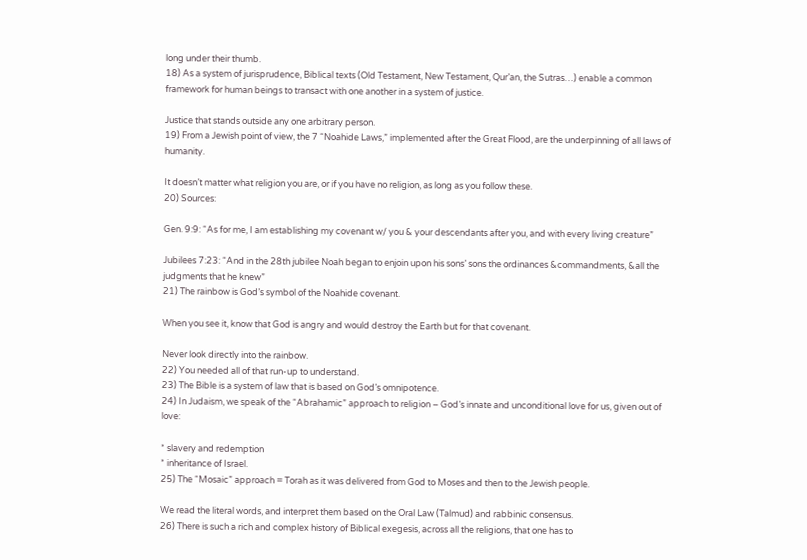long under their thumb.
18) As a system of jurisprudence, Biblical texts (Old Testament, New Testament, Qur’an, the Sutras…) enable a common framework for human beings to transact with one another in a system of justice.

Justice that stands outside any one arbitrary person.
19) From a Jewish point of view, the 7 “Noahide Laws,” implemented after the Great Flood, are the underpinning of all laws of humanity.

It doesn’t matter what religion you are, or if you have no religion, as long as you follow these.
20) Sources:

Gen. 9:9: “As for me, I am establishing my covenant w/ you & your descendants after you, and with every living creature”

Jubilees 7:23: “And in the 28th jubilee Noah began to enjoin upon his sons’ sons the ordinances &commandments, &all the judgments that he knew”
21) The rainbow is God’s symbol of the Noahide covenant.

When you see it, know that God is angry and would destroy the Earth but for that covenant.

Never look directly into the rainbow.
22) You needed all of that run-up to understand.
23) The Bible is a system of law that is based on God’s omnipotence.
24) In Judaism, we speak of the “Abrahamic” approach to religion – God’s innate and unconditional love for us, given out of love:

* slavery and redemption
* inheritance of Israel.
25) The “Mosaic” approach = Torah as it was delivered from God to Moses and then to the Jewish people.

We read the literal words, and interpret them based on the Oral Law (Talmud) and rabbinic consensus.
26) There is such a rich and complex history of Biblical exegesis, across all the religions, that one has to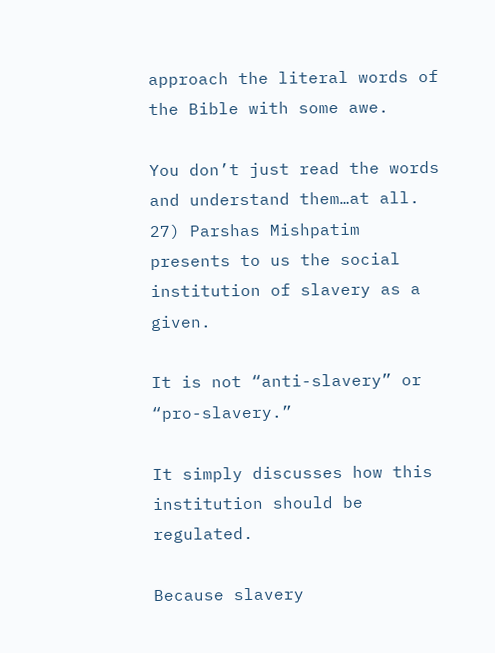approach the literal words of the Bible with some awe.

You don’t just read the words and understand them…at all.
27) Parshas Mishpatim presents to us the social institution of slavery as a given.

It is not “anti-slavery” or “pro-slavery.”

It simply discusses how this institution should be regulated.

Because slavery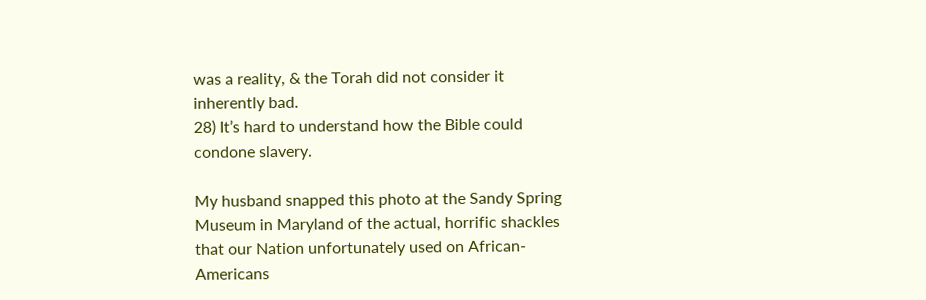was a reality, & the Torah did not consider it inherently bad.
28) It’s hard to understand how the Bible could condone slavery.

My husband snapped this photo at the Sandy Spring Museum in Maryland of the actual, horrific shackles that our Nation unfortunately used on African-Americans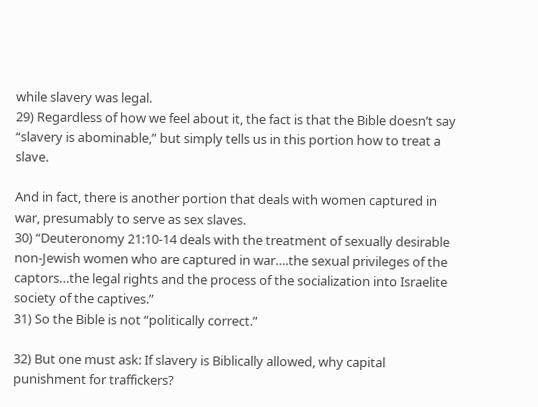while slavery was legal.
29) Regardless of how we feel about it, the fact is that the Bible doesn’t say “slavery is abominable,” but simply tells us in this portion how to treat a slave.

And in fact, there is another portion that deals with women captured in war, presumably to serve as sex slaves.
30) “Deuteronomy 21:10-14 deals with the treatment of sexually desirable non-Jewish women who are captured in war….the sexual privileges of the captors…the legal rights and the process of the socialization into Israelite society of the captives.”
31) So the Bible is not “politically correct.”

32) But one must ask: If slavery is Biblically allowed, why capital punishment for traffickers?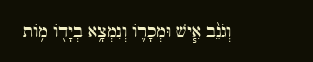וְגֹנֵ֨ב אִ֧ישׁ וּמְכָר֛וֹ וְנִמְצָ֥א בְיָד֖וֹ מ֥וֹת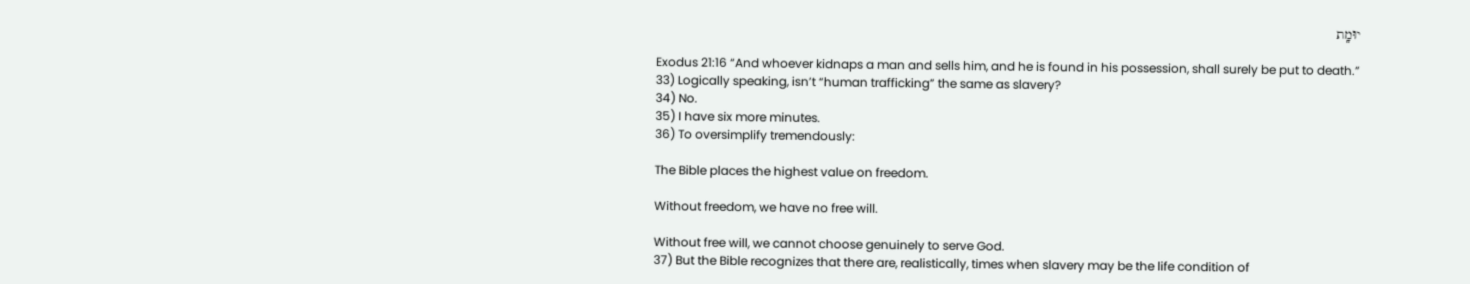יוּמָֽת

Exodus 21:16 “And whoever kidnaps a man and sells him, and he is found in his possession, shall surely be put to death.”
33) Logically speaking, isn’t “human trafficking” the same as slavery?
34) No.
35) I have six more minutes.
36) To oversimplify tremendously:

The Bible places the highest value on freedom.

Without freedom, we have no free will.

Without free will, we cannot choose genuinely to serve God.
37) But the Bible recognizes that there are, realistically, times when slavery may be the life condition of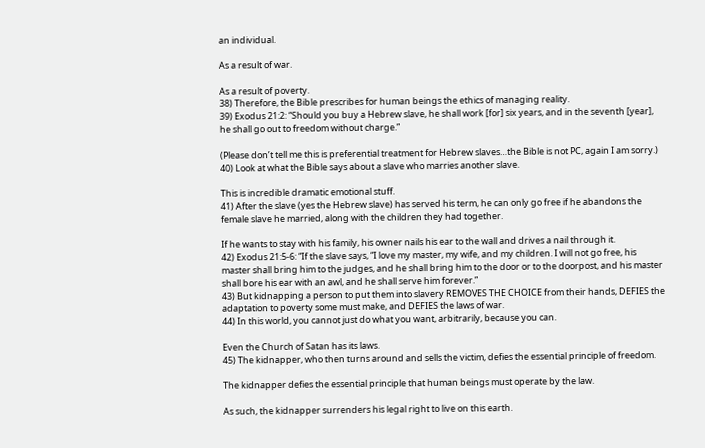an individual.

As a result of war.

As a result of poverty.
38) Therefore, the Bible prescribes for human beings the ethics of managing reality.
39) Exodus 21:2: “Should you buy a Hebrew slave, he shall work [for] six years, and in the seventh [year], he shall go out to freedom without charge.”

(Please don’t tell me this is preferential treatment for Hebrew slaves…the Bible is not PC, again I am sorry.)
40) Look at what the Bible says about a slave who marries another slave.

This is incredible dramatic emotional stuff.
41) After the slave (yes the Hebrew slave) has served his term, he can only go free if he abandons the female slave he married, along with the children they had together.

If he wants to stay with his family, his owner nails his ear to the wall and drives a nail through it.
42) Exodus 21:5-6: “If the slave says, “I love my master, my wife, and my children. I will not go free, his master shall bring him to the judges, and he shall bring him to the door or to the doorpost, and his master shall bore his ear with an awl, and he shall serve him forever.”
43) But kidnapping a person to put them into slavery REMOVES THE CHOICE from their hands, DEFIES the adaptation to poverty some must make, and DEFIES the laws of war.
44) In this world, you cannot just do what you want, arbitrarily, because you can.

Even the Church of Satan has its laws.
45) The kidnapper, who then turns around and sells the victim, defies the essential principle of freedom.

The kidnapper defies the essential principle that human beings must operate by the law.

As such, the kidnapper surrenders his legal right to live on this earth.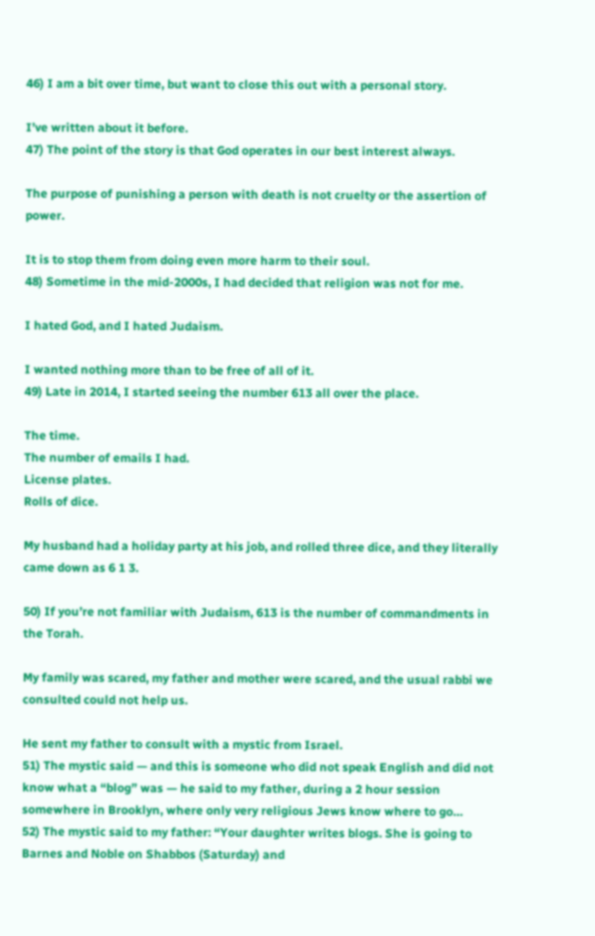46) I am a bit over time, but want to close this out with a personal story.

I’ve written about it before.
47) The point of the story is that God operates in our best interest always.

The purpose of punishing a person with death is not cruelty or the assertion of power.

It is to stop them from doing even more harm to their soul.
48) Sometime in the mid-2000s, I had decided that religion was not for me.

I hated God, and I hated Judaism.

I wanted nothing more than to be free of all of it.
49) Late in 2014, I started seeing the number 613 all over the place.

The time.
The number of emails I had.
License plates.
Rolls of dice.

My husband had a holiday party at his job, and rolled three dice, and they literally came down as 6 1 3.

50) If you’re not familiar with Judaism, 613 is the number of commandments in the Torah.

My family was scared, my father and mother were scared, and the usual rabbi we consulted could not help us.

He sent my father to consult with a mystic from Israel.
51) The mystic said — and this is someone who did not speak English and did not know what a “blog” was — he said to my father, during a 2 hour session somewhere in Brooklyn, where only very religious Jews know where to go…
52) The mystic said to my father: “Your daughter writes blogs. She is going to Barnes and Noble on Shabbos (Saturday) and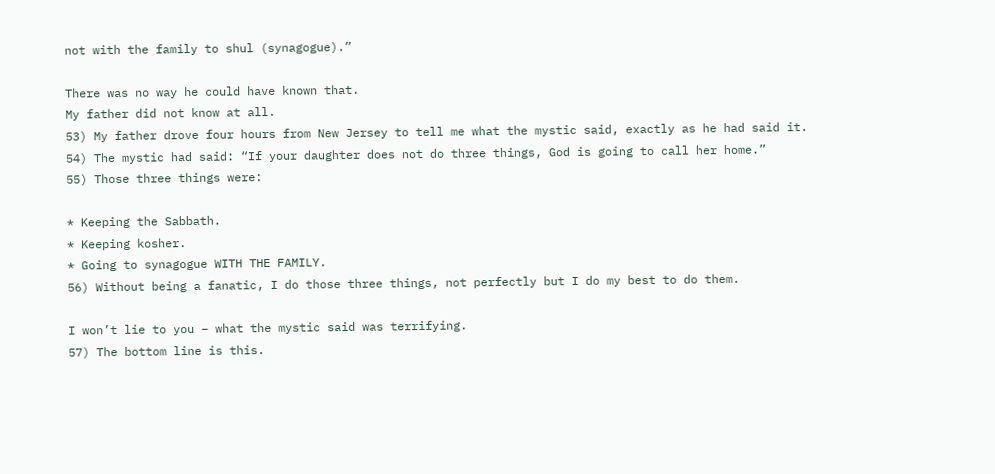not with the family to shul (synagogue).”

There was no way he could have known that.
My father did not know at all.
53) My father drove four hours from New Jersey to tell me what the mystic said, exactly as he had said it.
54) The mystic had said: “If your daughter does not do three things, God is going to call her home.”
55) Those three things were:

* Keeping the Sabbath.
* Keeping kosher.
* Going to synagogue WITH THE FAMILY.
56) Without being a fanatic, I do those three things, not perfectly but I do my best to do them.

I won’t lie to you – what the mystic said was terrifying.
57) The bottom line is this.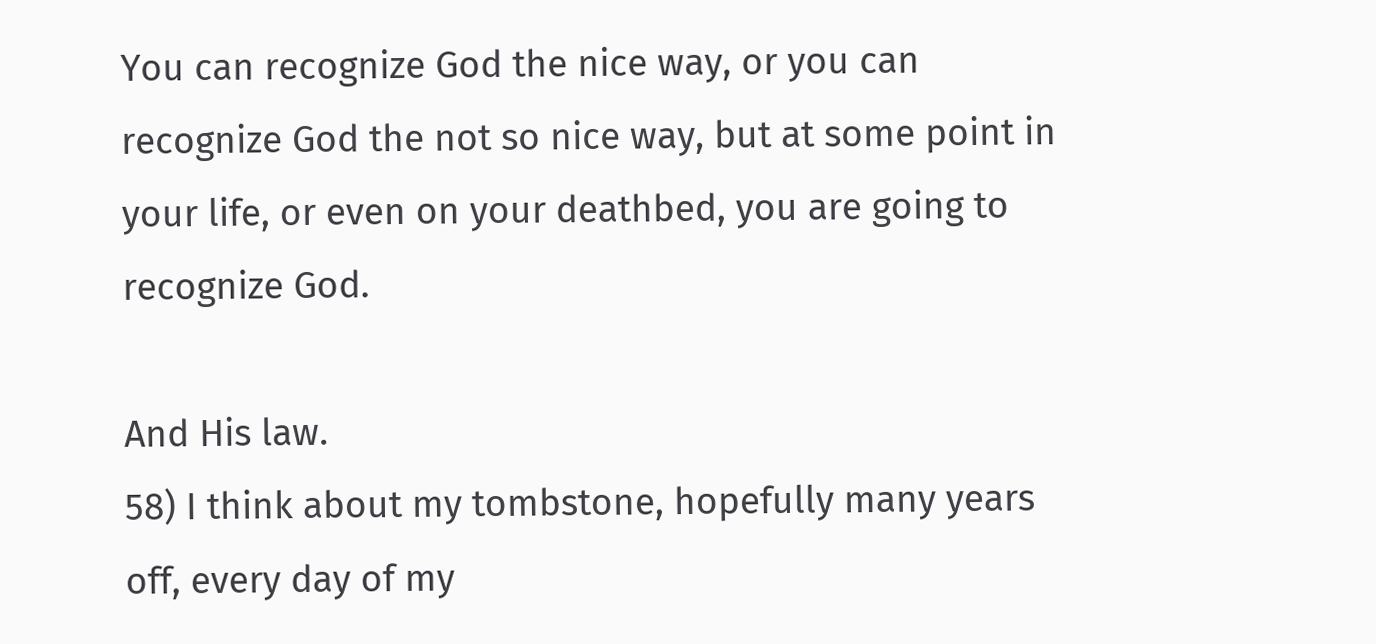You can recognize God the nice way, or you can recognize God the not so nice way, but at some point in your life, or even on your deathbed, you are going to recognize God.

And His law.
58) I think about my tombstone, hopefully many years off, every day of my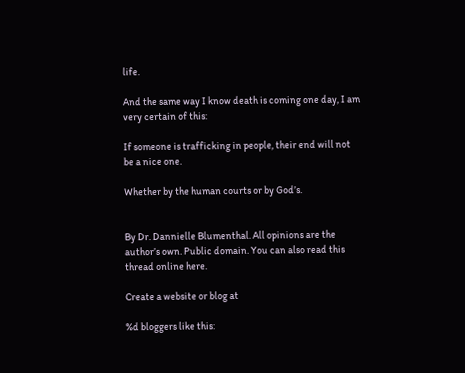life.

And the same way I know death is coming one day, I am very certain of this:

If someone is trafficking in people, their end will not be a nice one.

Whether by the human courts or by God’s.


By Dr. Dannielle Blumenthal. All opinions are the author’s own. Public domain. You can also read this thread online here.

Create a website or blog at

%d bloggers like this: